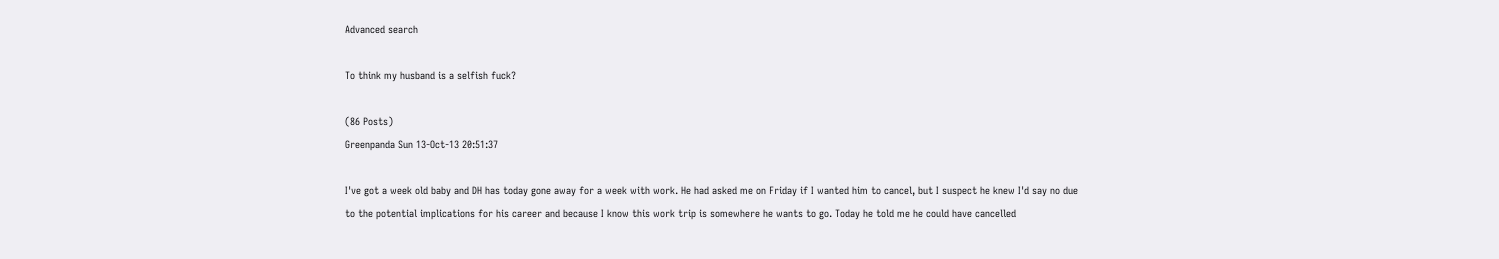Advanced search

To think my husband is a selfish fuck?

(86 Posts)
Greenpanda Sun 13-Oct-13 20:51:37

I've got a week old baby and DH has today gone away for a week with work. He had asked me on Friday if I wanted him to cancel, but I suspect he knew I'd say no due to the potential implications for his career and because I know this work trip is somewhere he wants to go. Today he told me he could have cancelled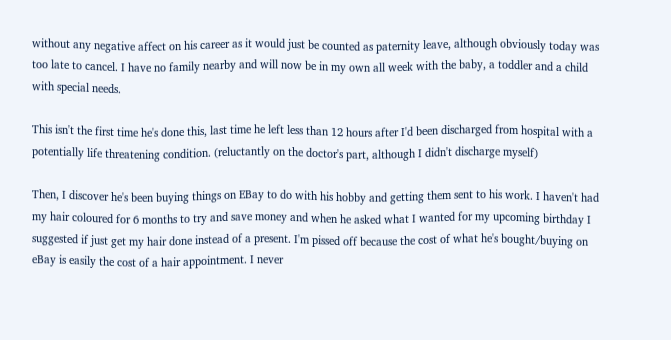without any negative affect on his career as it would just be counted as paternity leave, although obviously today was too late to cancel. I have no family nearby and will now be in my own all week with the baby, a toddler and a child with special needs.

This isn't the first time he's done this, last time he left less than 12 hours after I'd been discharged from hospital with a potentially life threatening condition. (reluctantly on the doctor's part, although I didn't discharge myself)

Then, I discover he's been buying things on EBay to do with his hobby and getting them sent to his work. I haven't had my hair coloured for 6 months to try and save money and when he asked what I wanted for my upcoming birthday I suggested if just get my hair done instead of a present. I'm pissed off because the cost of what he's bought/buying on eBay is easily the cost of a hair appointment. I never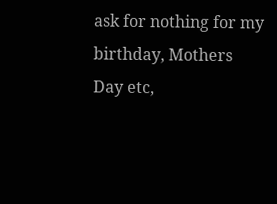ask for nothing for my birthday, Mothers Day etc,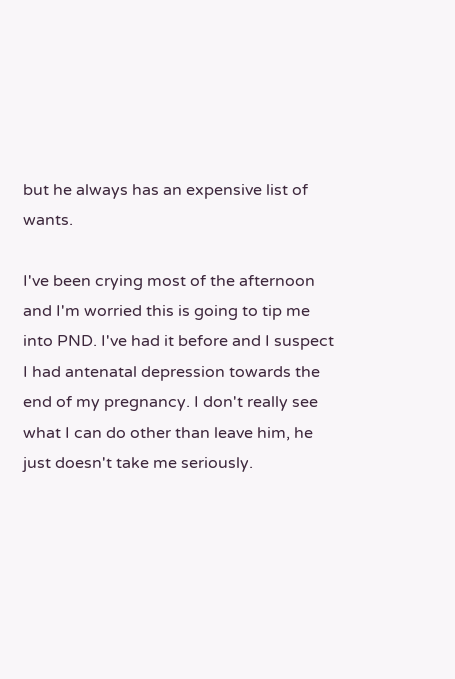but he always has an expensive list of wants.

I've been crying most of the afternoon and I'm worried this is going to tip me into PND. I've had it before and I suspect I had antenatal depression towards the end of my pregnancy. I don't really see what I can do other than leave him, he just doesn't take me seriously.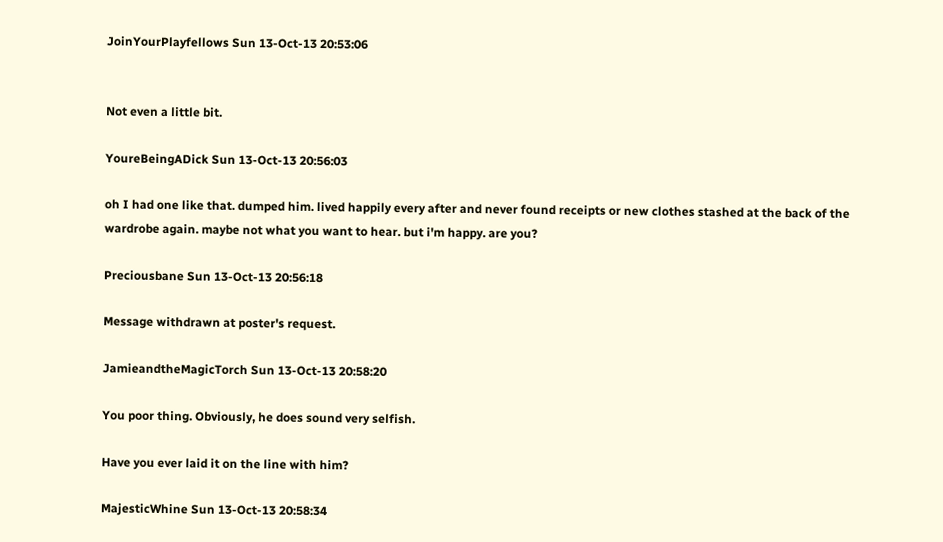JoinYourPlayfellows Sun 13-Oct-13 20:53:06


Not even a little bit.

YoureBeingADick Sun 13-Oct-13 20:56:03

oh I had one like that. dumped him. lived happily every after and never found receipts or new clothes stashed at the back of the wardrobe again. maybe not what you want to hear. but i'm happy. are you?

Preciousbane Sun 13-Oct-13 20:56:18

Message withdrawn at poster's request.

JamieandtheMagicTorch Sun 13-Oct-13 20:58:20

You poor thing. Obviously, he does sound very selfish.

Have you ever laid it on the line with him?

MajesticWhine Sun 13-Oct-13 20:58:34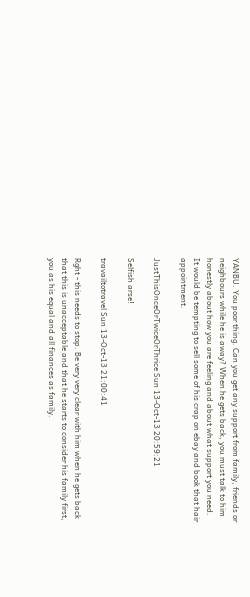YANBU. You poor thing. Can you get any support from family, friends or neighbours while he is away? When he gets back, you must talk to him honestly about how you are feeling and about what support you need.
It would be tempting to sell some of his crap on ebay and book that hair appointment.

JustThisOnceOrTwiceOrThrice Sun 13-Oct-13 20:59:21

Selfish arse!

travailtotravel Sun 13-Oct-13 21:00:41

Rght - this needs to stop. Be very very clear with him when he gets back that this is unacceptable and that he starts to consider his family first, you as his equal and all finances as family.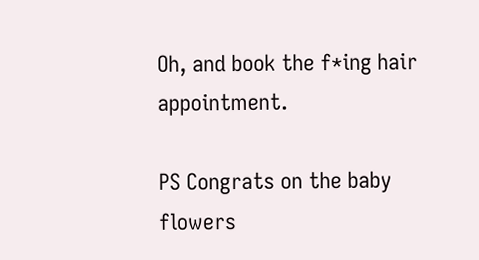Oh, and book the f*ing hair appointment.

PS Congrats on the baby flowers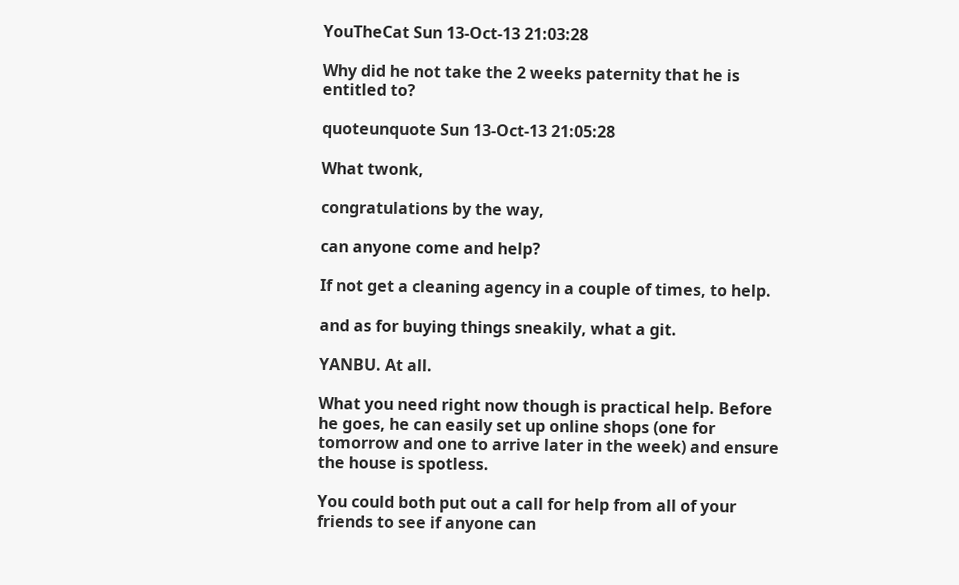YouTheCat Sun 13-Oct-13 21:03:28

Why did he not take the 2 weeks paternity that he is entitled to?

quoteunquote Sun 13-Oct-13 21:05:28

What twonk,

congratulations by the way,

can anyone come and help?

If not get a cleaning agency in a couple of times, to help.

and as for buying things sneakily, what a git.

YANBU. At all.

What you need right now though is practical help. Before he goes, he can easily set up online shops (one for tomorrow and one to arrive later in the week) and ensure the house is spotless.

You could both put out a call for help from all of your friends to see if anyone can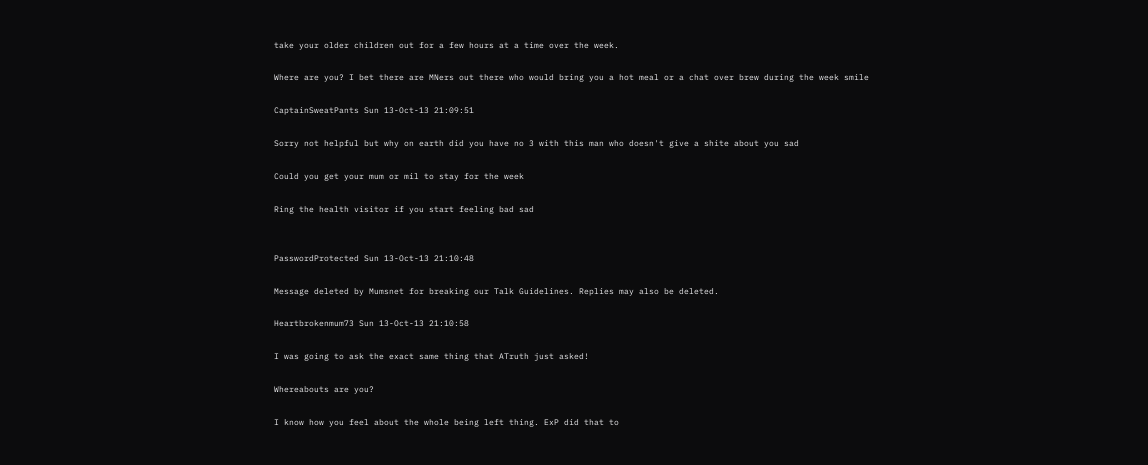take your older children out for a few hours at a time over the week.

Where are you? I bet there are MNers out there who would bring you a hot meal or a chat over brew during the week smile

CaptainSweatPants Sun 13-Oct-13 21:09:51

Sorry not helpful but why on earth did you have no 3 with this man who doesn't give a shite about you sad

Could you get your mum or mil to stay for the week

Ring the health visitor if you start feeling bad sad


PasswordProtected Sun 13-Oct-13 21:10:48

Message deleted by Mumsnet for breaking our Talk Guidelines. Replies may also be deleted.

Heartbrokenmum73 Sun 13-Oct-13 21:10:58

I was going to ask the exact same thing that ATruth just asked!

Whereabouts are you?

I know how you feel about the whole being left thing. ExP did that to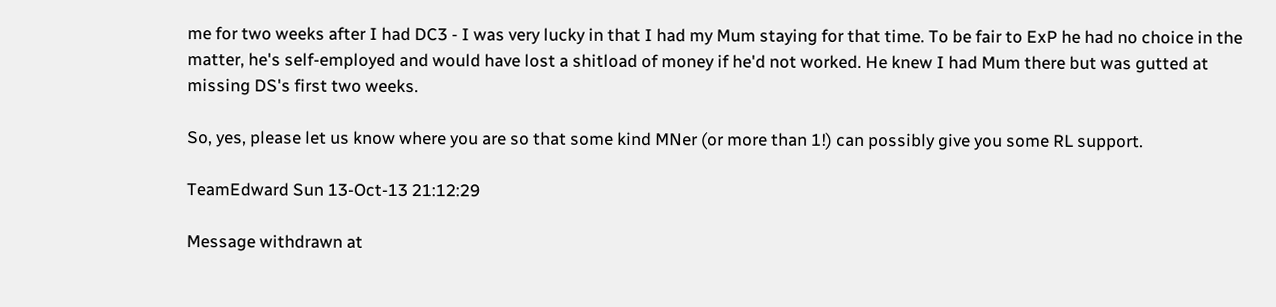me for two weeks after I had DC3 - I was very lucky in that I had my Mum staying for that time. To be fair to ExP he had no choice in the matter, he's self-employed and would have lost a shitload of money if he'd not worked. He knew I had Mum there but was gutted at missing DS's first two weeks.

So, yes, please let us know where you are so that some kind MNer (or more than 1!) can possibly give you some RL support.

TeamEdward Sun 13-Oct-13 21:12:29

Message withdrawn at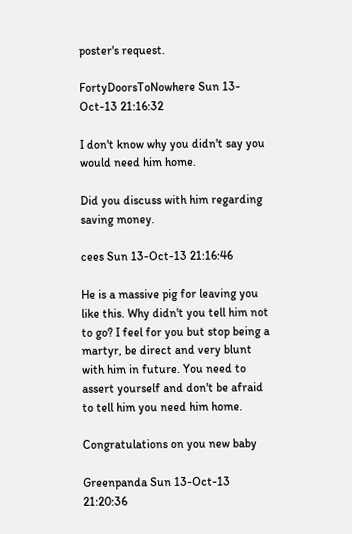poster's request.

FortyDoorsToNowhere Sun 13-Oct-13 21:16:32

I don't know why you didn't say you would need him home.

Did you discuss with him regarding saving money.

cees Sun 13-Oct-13 21:16:46

He is a massive pig for leaving you like this. Why didn't you tell him not to go? I feel for you but stop being a martyr, be direct and very blunt with him in future. You need to assert yourself and don't be afraid to tell him you need him home.

Congratulations on you new baby

Greenpanda Sun 13-Oct-13 21:20:36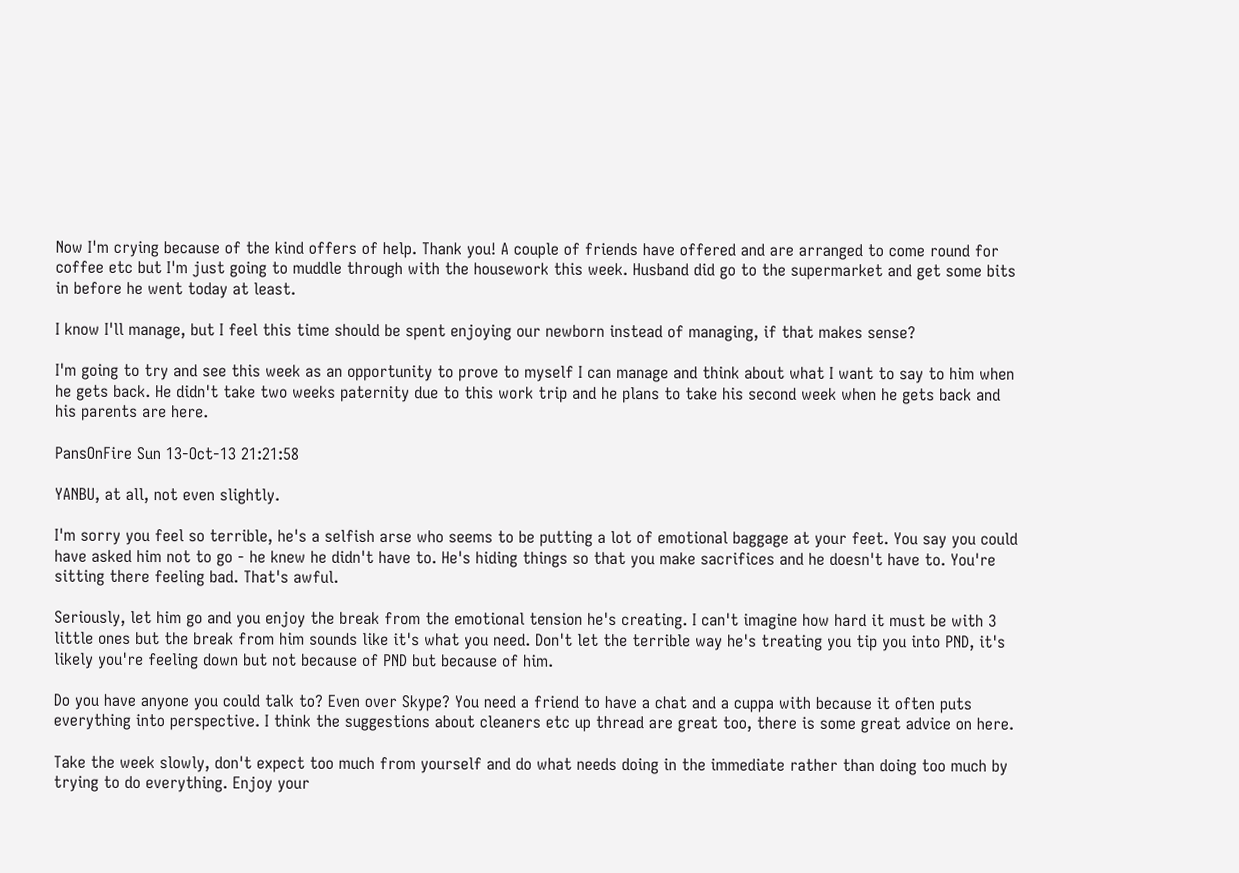Now I'm crying because of the kind offers of help. Thank you! A couple of friends have offered and are arranged to come round for coffee etc but I'm just going to muddle through with the housework this week. Husband did go to the supermarket and get some bits in before he went today at least.

I know I'll manage, but I feel this time should be spent enjoying our newborn instead of managing, if that makes sense?

I'm going to try and see this week as an opportunity to prove to myself I can manage and think about what I want to say to him when he gets back. He didn't take two weeks paternity due to this work trip and he plans to take his second week when he gets back and his parents are here.

PansOnFire Sun 13-Oct-13 21:21:58

YANBU, at all, not even slightly.

I'm sorry you feel so terrible, he's a selfish arse who seems to be putting a lot of emotional baggage at your feet. You say you could have asked him not to go - he knew he didn't have to. He's hiding things so that you make sacrifices and he doesn't have to. You're sitting there feeling bad. That's awful.

Seriously, let him go and you enjoy the break from the emotional tension he's creating. I can't imagine how hard it must be with 3 little ones but the break from him sounds like it's what you need. Don't let the terrible way he's treating you tip you into PND, it's likely you're feeling down but not because of PND but because of him.

Do you have anyone you could talk to? Even over Skype? You need a friend to have a chat and a cuppa with because it often puts everything into perspective. I think the suggestions about cleaners etc up thread are great too, there is some great advice on here.

Take the week slowly, don't expect too much from yourself and do what needs doing in the immediate rather than doing too much by trying to do everything. Enjoy your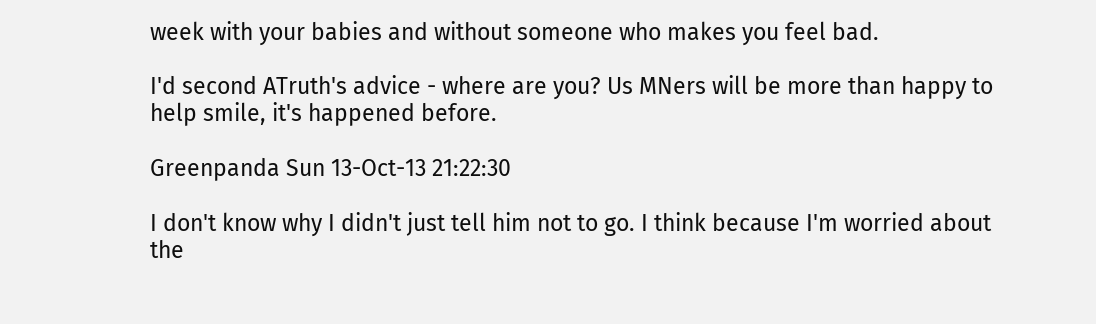week with your babies and without someone who makes you feel bad.

I'd second ATruth's advice - where are you? Us MNers will be more than happy to help smile, it's happened before.

Greenpanda Sun 13-Oct-13 21:22:30

I don't know why I didn't just tell him not to go. I think because I'm worried about the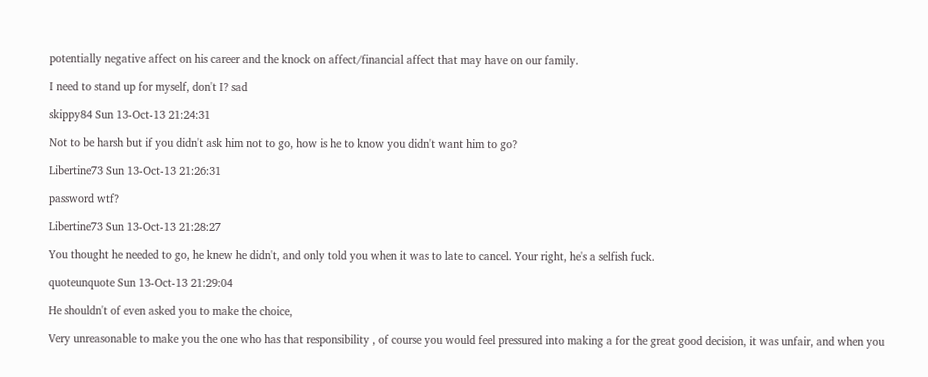potentially negative affect on his career and the knock on affect/financial affect that may have on our family.

I need to stand up for myself, don't I? sad

skippy84 Sun 13-Oct-13 21:24:31

Not to be harsh but if you didn't ask him not to go, how is he to know you didn't want him to go?

Libertine73 Sun 13-Oct-13 21:26:31

password wtf?

Libertine73 Sun 13-Oct-13 21:28:27

You thought he needed to go, he knew he didn't, and only told you when it was to late to cancel. Your right, he's a selfish fuck.

quoteunquote Sun 13-Oct-13 21:29:04

He shouldn't of even asked you to make the choice,

Very unreasonable to make you the one who has that responsibility , of course you would feel pressured into making a for the great good decision, it was unfair, and when you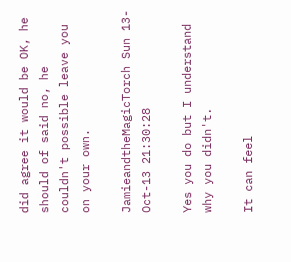did agree it would be OK, he should of said no, he couldn't possible leave you on your own.

JamieandtheMagicTorch Sun 13-Oct-13 21:30:28

Yes you do but I understand why you didn't.

It can feel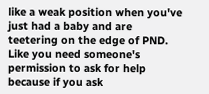like a weak position when you've just had a baby and are teetering on the edge of PND. Like you need someone's permission to ask for help because if you ask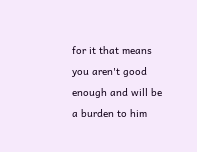for it that means you aren't good enough and will be a burden to him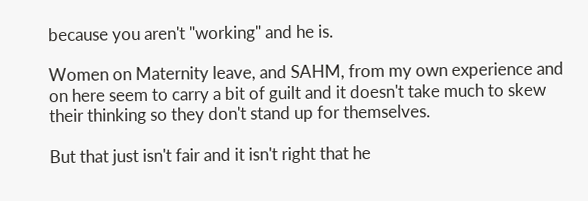because you aren't "working" and he is.

Women on Maternity leave, and SAHM, from my own experience and on here seem to carry a bit of guilt and it doesn't take much to skew their thinking so they don't stand up for themselves.

But that just isn't fair and it isn't right that he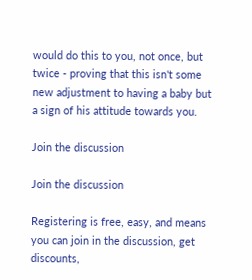would do this to you, not once, but twice - proving that this isn't some new adjustment to having a baby but a sign of his attitude towards you.

Join the discussion

Join the discussion

Registering is free, easy, and means you can join in the discussion, get discounts,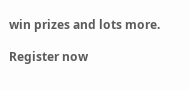win prizes and lots more.

Register now